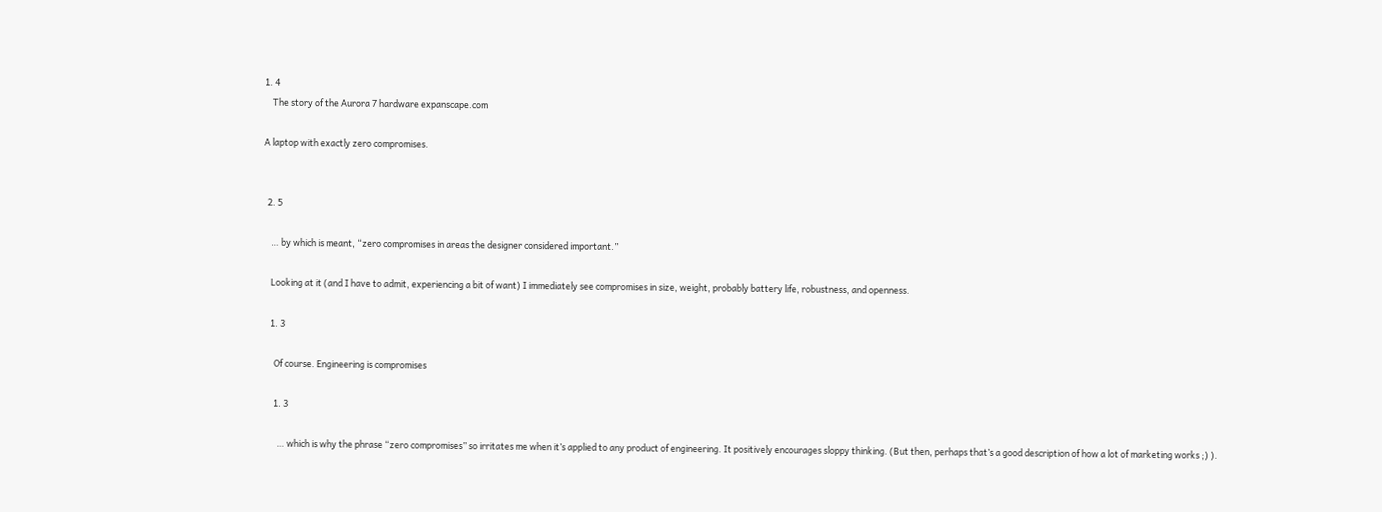1. 4
    The story of the Aurora 7 hardware expanscape.com

A laptop with exactly zero compromises.


  2. 5

    … by which is meant, “zero compromises in areas the designer considered important.”

    Looking at it (and I have to admit, experiencing a bit of want) I immediately see compromises in size, weight, probably battery life, robustness, and openness.

    1. 3

      Of course. Engineering is compromises

      1. 3

        … which is why the phrase “zero compromises” so irritates me when it’s applied to any product of engineering. It positively encourages sloppy thinking. (But then, perhaps that’s a good description of how a lot of marketing works ;) ).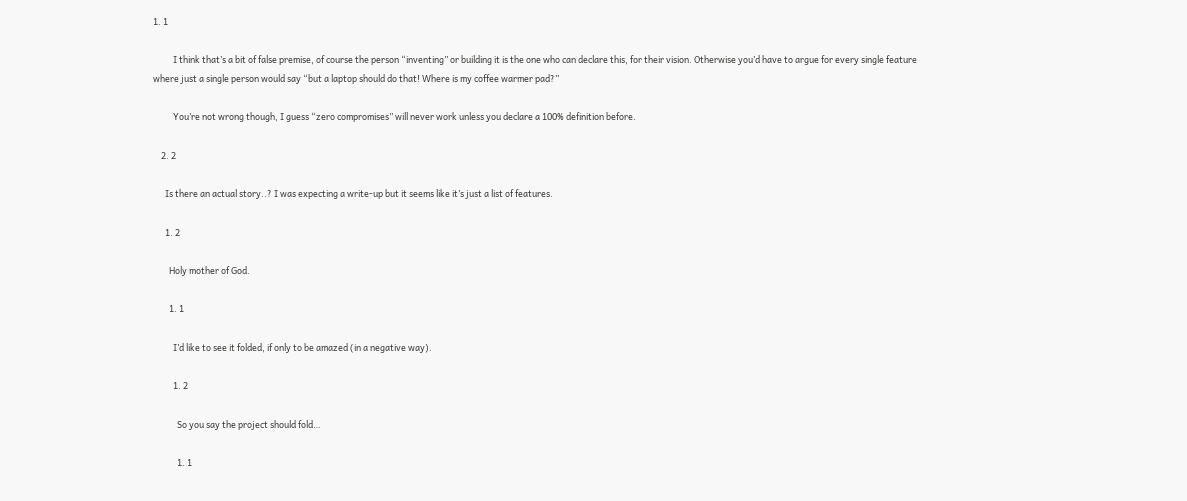1. 1

          I think that’s a bit of false premise, of course the person “inventing” or building it is the one who can declare this, for their vision. Otherwise you’d have to argue for every single feature where just a single person would say “but a laptop should do that! Where is my coffee warmer pad?”

          You’re not wrong though, I guess “zero compromises” will never work unless you declare a 100% definition before.

    2. 2

      Is there an actual story..? I was expecting a write-up but it seems like it’s just a list of features.

      1. 2

        Holy mother of God.

        1. 1

          I’d like to see it folded, if only to be amazed (in a negative way).

          1. 2

            So you say the project should fold…

            1. 1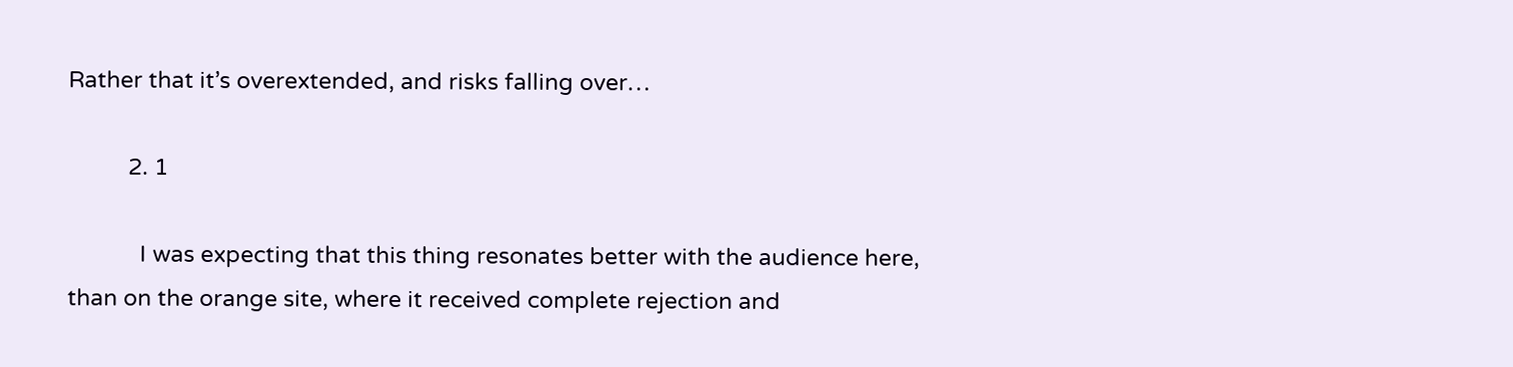Rather that it’s overextended, and risks falling over…

          2. 1

            I was expecting that this thing resonates better with the audience here, than on the orange site, where it received complete rejection and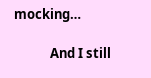mocking…

            And I still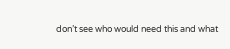don’t see who would need this and what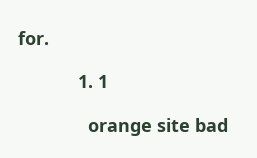for.

            1. 1

              orange site bad